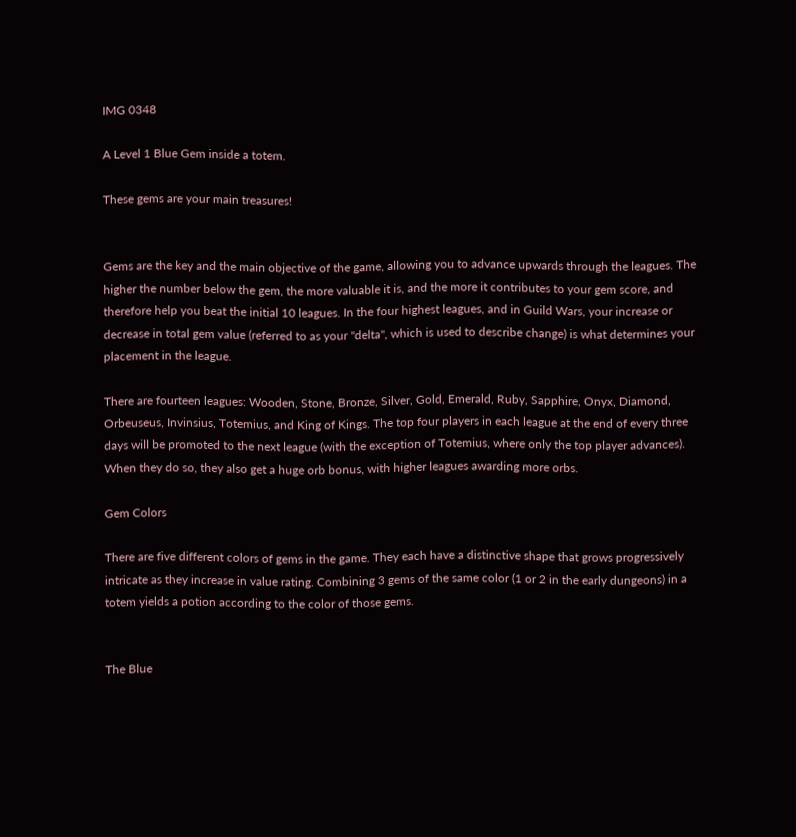IMG 0348

A Level 1 Blue Gem inside a totem.

These gems are your main treasures!


Gems are the key and the main objective of the game, allowing you to advance upwards through the leagues. The higher the number below the gem, the more valuable it is, and the more it contributes to your gem score, and therefore help you beat the initial 10 leagues. In the four highest leagues, and in Guild Wars, your increase or decrease in total gem value (referred to as your "delta", which is used to describe change) is what determines your placement in the league.

There are fourteen leagues: Wooden, Stone, Bronze, Silver, Gold, Emerald, Ruby, Sapphire, Onyx, Diamond, Orbeuseus, Invinsius, Totemius, and King of Kings. The top four players in each league at the end of every three days will be promoted to the next league (with the exception of Totemius, where only the top player advances). When they do so, they also get a huge orb bonus, with higher leagues awarding more orbs.

Gem Colors

There are five different colors of gems in the game. They each have a distinctive shape that grows progressively intricate as they increase in value rating. Combining 3 gems of the same color (1 or 2 in the early dungeons) in a totem yields a potion according to the color of those gems.


The Blue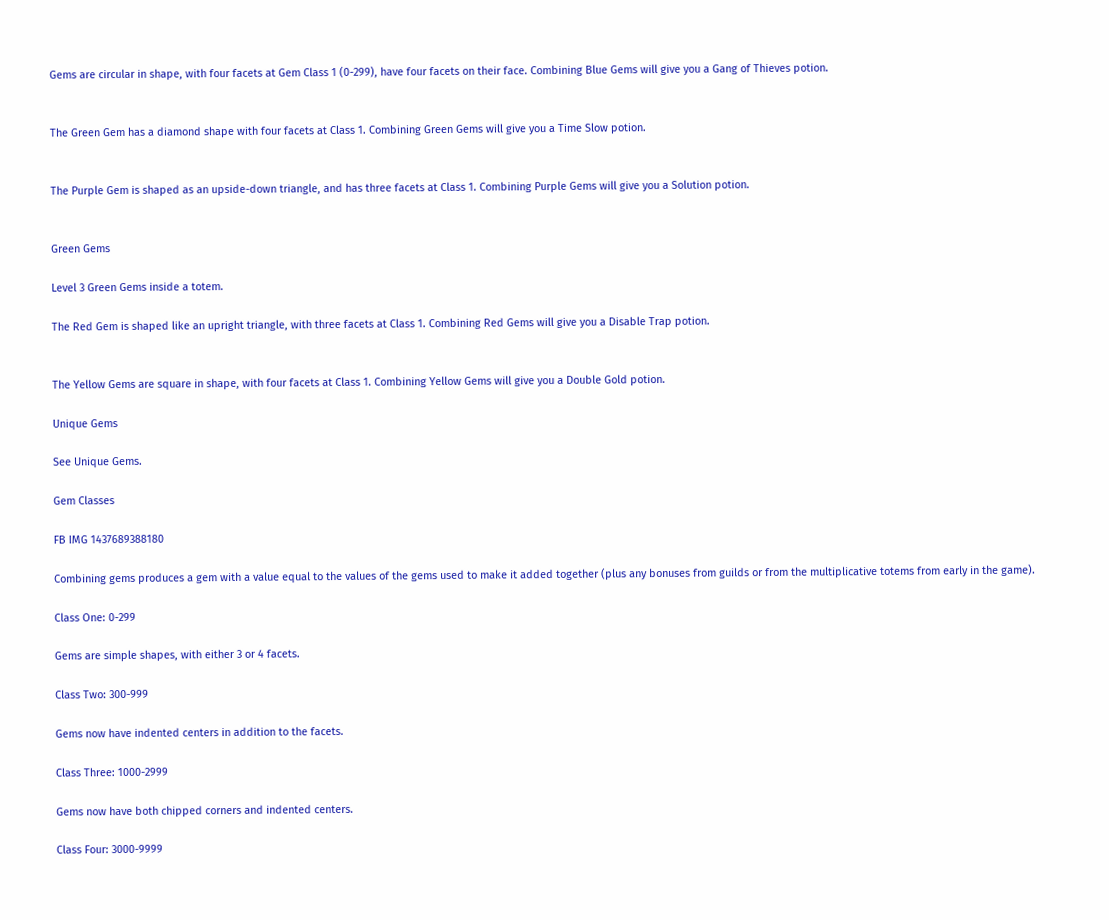Gems are circular in shape, with four facets at Gem Class 1 (0-299), have four facets on their face. Combining Blue Gems will give you a Gang of Thieves potion.


The Green Gem has a diamond shape with four facets at Class 1. Combining Green Gems will give you a Time Slow potion.


The Purple Gem is shaped as an upside-down triangle, and has three facets at Class 1. Combining Purple Gems will give you a Solution potion.


Green Gems

Level 3 Green Gems inside a totem.

The Red Gem is shaped like an upright triangle, with three facets at Class 1. Combining Red Gems will give you a Disable Trap potion.


The Yellow Gems are square in shape, with four facets at Class 1. Combining Yellow Gems will give you a Double Gold potion.

Unique Gems

See Unique Gems.

Gem Classes

FB IMG 1437689388180

Combining gems produces a gem with a value equal to the values of the gems used to make it added together (plus any bonuses from guilds or from the multiplicative totems from early in the game).

Class One: 0-299

Gems are simple shapes, with either 3 or 4 facets.

Class Two: 300-999

Gems now have indented centers in addition to the facets.

Class Three: 1000-2999

Gems now have both chipped corners and indented centers.

Class Four: 3000-9999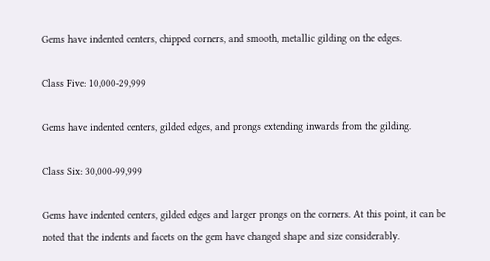Gems have indented centers, chipped corners, and smooth, metallic gilding on the edges.

Class Five: 10,000-29,999

Gems have indented centers, gilded edges, and prongs extending inwards from the gilding.

Class Six: 30,000-99,999

Gems have indented centers, gilded edges and larger prongs on the corners. At this point, it can be noted that the indents and facets on the gem have changed shape and size considerably.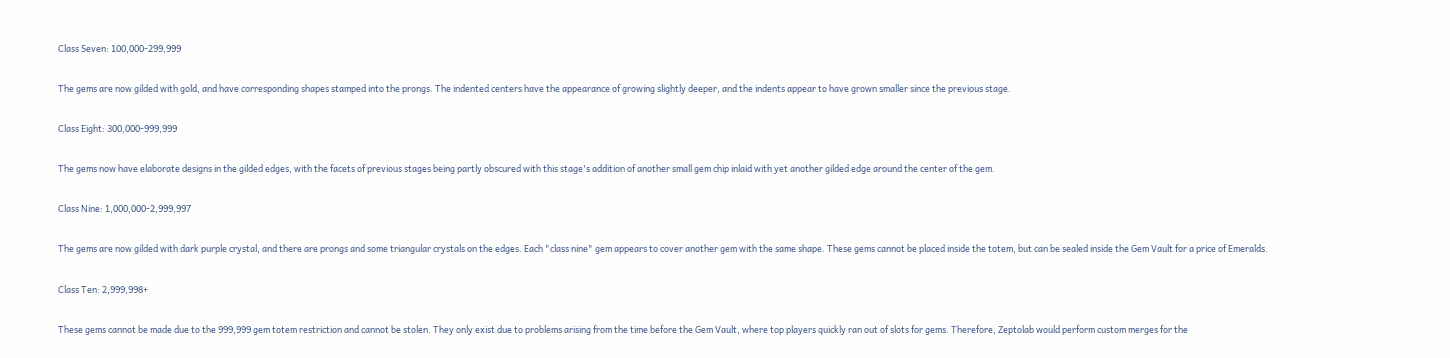Class Seven: 100,000-299,999

The gems are now gilded with gold, and have corresponding shapes stamped into the prongs. The indented centers have the appearance of growing slightly deeper, and the indents appear to have grown smaller since the previous stage.

Class Eight: 300,000-999,999

The gems now have elaborate designs in the gilded edges, with the facets of previous stages being partly obscured with this stage's addition of another small gem chip inlaid with yet another gilded edge around the center of the gem.

Class Nine: 1,000,000-2,999,997

The gems are now gilded with dark purple crystal, and there are prongs and some triangular crystals on the edges. Each "class nine" gem appears to cover another gem with the same shape. These gems cannot be placed inside the totem, but can be sealed inside the Gem Vault for a price of Emeralds.

Class Ten: 2,999,998+

These gems cannot be made due to the 999,999 gem totem restriction and cannot be stolen. They only exist due to problems arising from the time before the Gem Vault, where top players quickly ran out of slots for gems. Therefore, Zeptolab would perform custom merges for the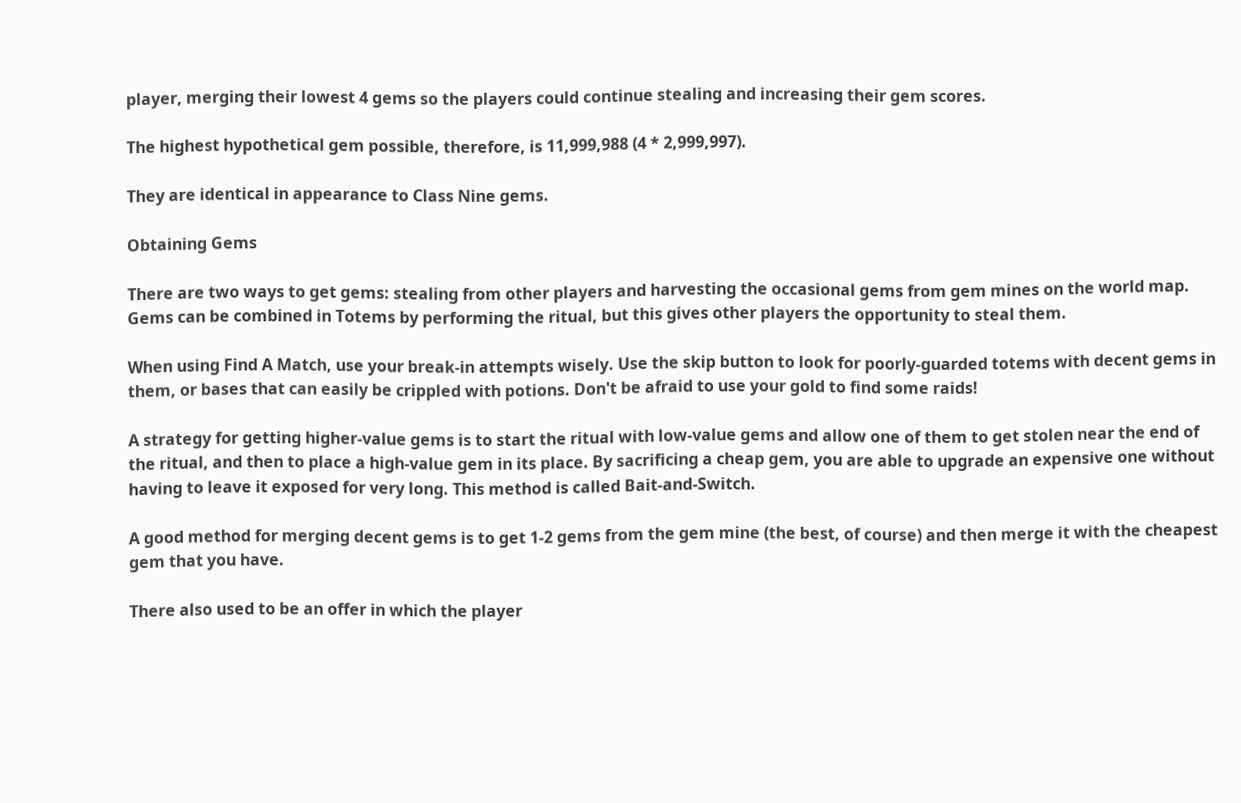player, merging their lowest 4 gems so the players could continue stealing and increasing their gem scores.

The highest hypothetical gem possible, therefore, is 11,999,988 (4 * 2,999,997).

They are identical in appearance to Class Nine gems.

Obtaining Gems

There are two ways to get gems: stealing from other players and harvesting the occasional gems from gem mines on the world map. Gems can be combined in Totems by performing the ritual, but this gives other players the opportunity to steal them.

When using Find A Match, use your break-in attempts wisely. Use the skip button to look for poorly-guarded totems with decent gems in them, or bases that can easily be crippled with potions. Don't be afraid to use your gold to find some raids!

A strategy for getting higher-value gems is to start the ritual with low-value gems and allow one of them to get stolen near the end of the ritual, and then to place a high-value gem in its place. By sacrificing a cheap gem, you are able to upgrade an expensive one without having to leave it exposed for very long. This method is called Bait-and-Switch.

A good method for merging decent gems is to get 1-2 gems from the gem mine (the best, of course) and then merge it with the cheapest gem that you have.

There also used to be an offer in which the player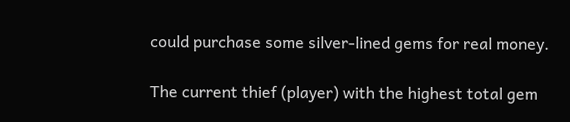could purchase some silver-lined gems for real money.

The current thief (player) with the highest total gem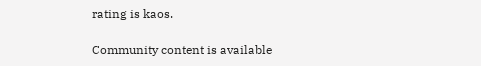rating is kaos.

Community content is available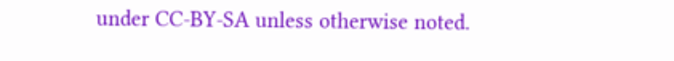under CC-BY-SA unless otherwise noted.